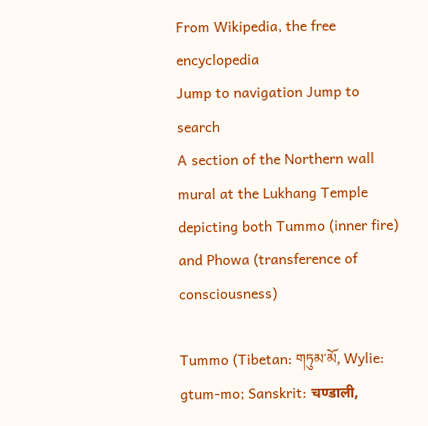From Wikipedia, the free encyclopedia
Jump to navigation Jump to search
A section of the Northern wall mural at the Lukhang Temple depicting both Tummo (inner fire) and Phowa (transference of consciousness)

Tummo (Tibetan: གཏུམ་མོ, Wylie: gtum-mo; Sanskrit: चण्डाली,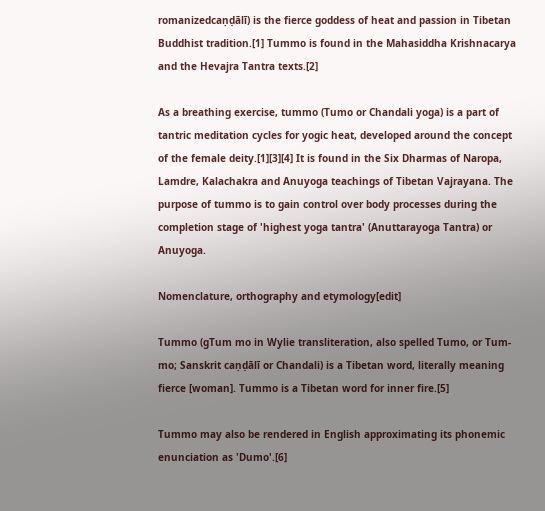romanizedcaṇḍālī) is the fierce goddess of heat and passion in Tibetan Buddhist tradition.[1] Tummo is found in the Mahasiddha Krishnacarya and the Hevajra Tantra texts.[2]

As a breathing exercise, tummo (Tumo or Chandali yoga) is a part of tantric meditation cycles for yogic heat, developed around the concept of the female deity.[1][3][4] It is found in the Six Dharmas of Naropa, Lamdre, Kalachakra and Anuyoga teachings of Tibetan Vajrayana. The purpose of tummo is to gain control over body processes during the completion stage of 'highest yoga tantra' (Anuttarayoga Tantra) or Anuyoga.

Nomenclature, orthography and etymology[edit]

Tummo (gTum mo in Wylie transliteration, also spelled Tumo, or Tum-mo; Sanskrit caṇḍālī or Chandali) is a Tibetan word, literally meaning fierce [woman]. Tummo is a Tibetan word for inner fire.[5]

Tummo may also be rendered in English approximating its phonemic enunciation as 'Dumo'.[6]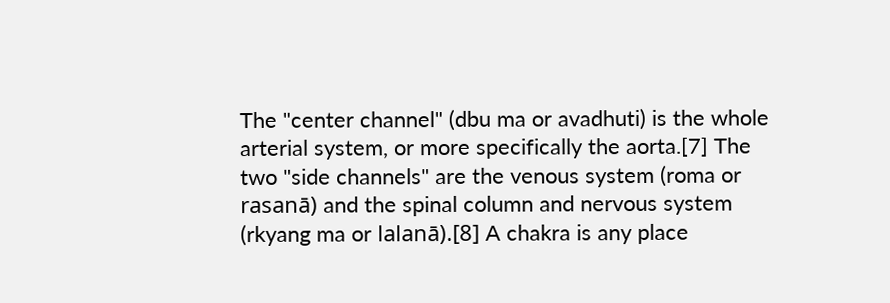The "center channel" (dbu ma or avadhuti) is the whole arterial system, or more specifically the aorta.[7] The two "side channels" are the venous system (roma or rasanā) and the spinal column and nervous system (rkyang ma or lalanā).[8] A chakra is any place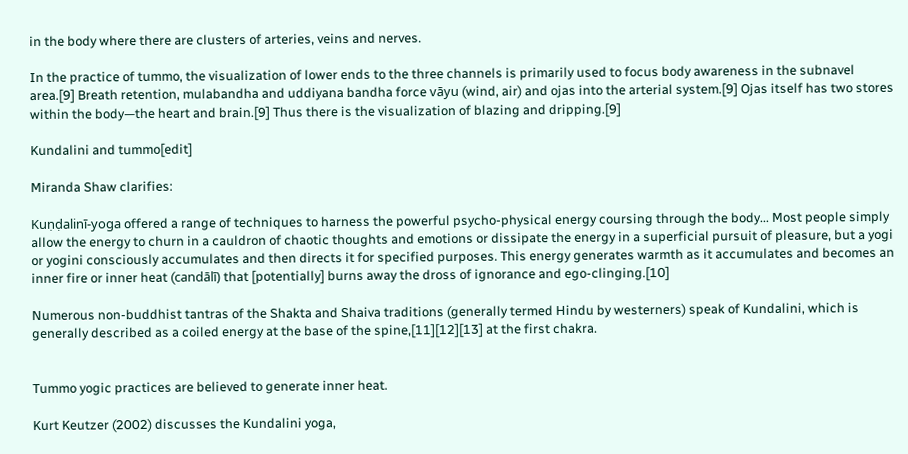in the body where there are clusters of arteries, veins and nerves.

In the practice of tummo, the visualization of lower ends to the three channels is primarily used to focus body awareness in the subnavel area.[9] Breath retention, mulabandha and uddiyana bandha force vāyu (wind, air) and ojas into the arterial system.[9] Ojas itself has two stores within the body—the heart and brain.[9] Thus there is the visualization of blazing and dripping.[9]

Kundalini and tummo[edit]

Miranda Shaw clarifies:

Kuṇḍalinī-yoga offered a range of techniques to harness the powerful psycho-physical energy coursing through the body... Most people simply allow the energy to churn in a cauldron of chaotic thoughts and emotions or dissipate the energy in a superficial pursuit of pleasure, but a yogi or yogini consciously accumulates and then directs it for specified purposes. This energy generates warmth as it accumulates and becomes an inner fire or inner heat (candālī) that [potentially] burns away the dross of ignorance and ego-clinging.[10]

Numerous non-buddhist tantras of the Shakta and Shaiva traditions (generally termed Hindu by westerners) speak of Kundalini, which is generally described as a coiled energy at the base of the spine,[11][12][13] at the first chakra.


Tummo yogic practices are believed to generate inner heat.

Kurt Keutzer (2002) discusses the Kundalini yoga,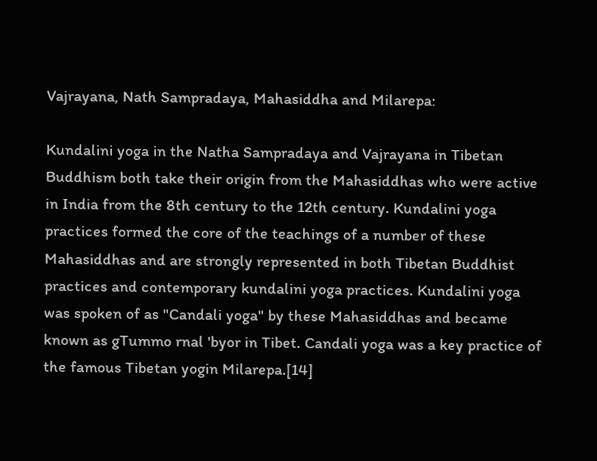Vajrayana, Nath Sampradaya, Mahasiddha and Milarepa:

Kundalini yoga in the Natha Sampradaya and Vajrayana in Tibetan Buddhism both take their origin from the Mahasiddhas who were active in India from the 8th century to the 12th century. Kundalini yoga practices formed the core of the teachings of a number of these Mahasiddhas and are strongly represented in both Tibetan Buddhist practices and contemporary kundalini yoga practices. Kundalini yoga was spoken of as "Candali yoga" by these Mahasiddhas and became known as gTummo rnal 'byor in Tibet. Candali yoga was a key practice of the famous Tibetan yogin Milarepa.[14]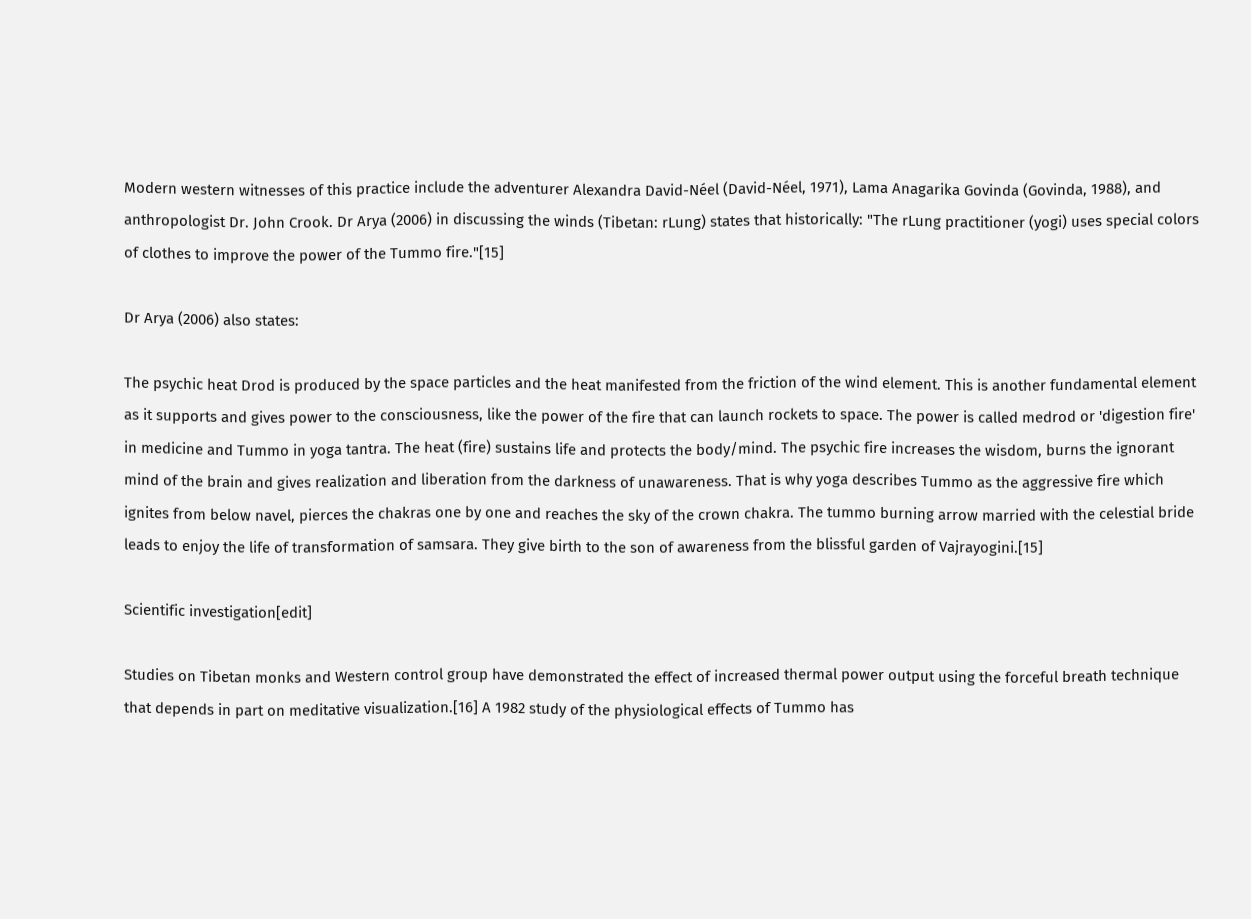Modern western witnesses of this practice include the adventurer Alexandra David-Néel (David-Néel, 1971), Lama Anagarika Govinda (Govinda, 1988), and anthropologist Dr. John Crook. Dr Arya (2006) in discussing the winds (Tibetan: rLung) states that historically: "The rLung practitioner (yogi) uses special colors of clothes to improve the power of the Tummo fire."[15]

Dr Arya (2006) also states:

The psychic heat Drod is produced by the space particles and the heat manifested from the friction of the wind element. This is another fundamental element as it supports and gives power to the consciousness, like the power of the fire that can launch rockets to space. The power is called medrod or 'digestion fire' in medicine and Tummo in yoga tantra. The heat (fire) sustains life and protects the body/mind. The psychic fire increases the wisdom, burns the ignorant mind of the brain and gives realization and liberation from the darkness of unawareness. That is why yoga describes Tummo as the aggressive fire which ignites from below navel, pierces the chakras one by one and reaches the sky of the crown chakra. The tummo burning arrow married with the celestial bride leads to enjoy the life of transformation of samsara. They give birth to the son of awareness from the blissful garden of Vajrayogini.[15]

Scientific investigation[edit]

Studies on Tibetan monks and Western control group have demonstrated the effect of increased thermal power output using the forceful breath technique that depends in part on meditative visualization.[16] A 1982 study of the physiological effects of Tummo has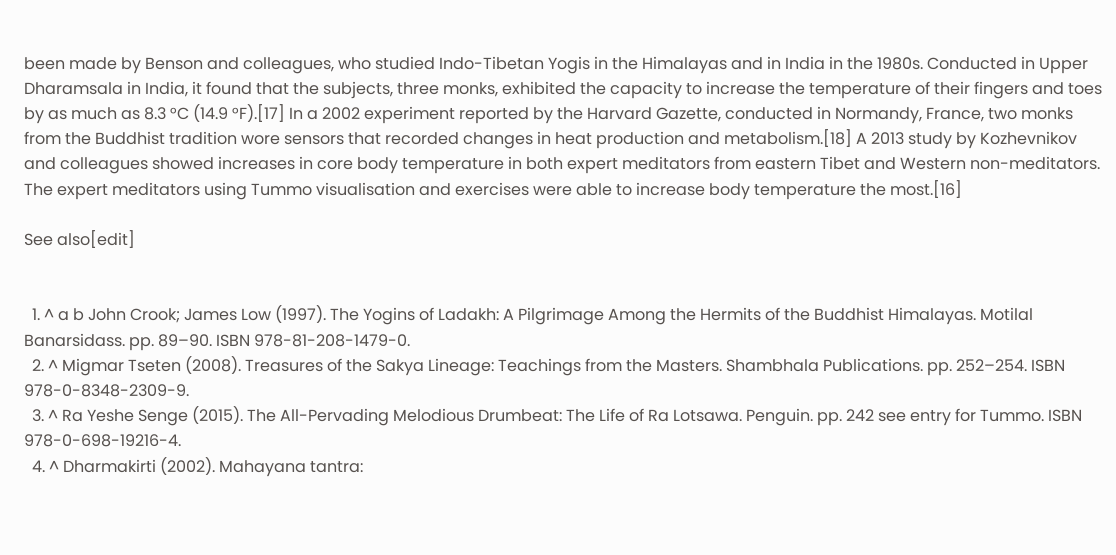been made by Benson and colleagues, who studied Indo-Tibetan Yogis in the Himalayas and in India in the 1980s. Conducted in Upper Dharamsala in India, it found that the subjects, three monks, exhibited the capacity to increase the temperature of their fingers and toes by as much as 8.3 °C (14.9 °F).[17] In a 2002 experiment reported by the Harvard Gazette, conducted in Normandy, France, two monks from the Buddhist tradition wore sensors that recorded changes in heat production and metabolism.[18] A 2013 study by Kozhevnikov and colleagues showed increases in core body temperature in both expert meditators from eastern Tibet and Western non-meditators. The expert meditators using Tummo visualisation and exercises were able to increase body temperature the most.[16]

See also[edit]


  1. ^ a b John Crook; James Low (1997). The Yogins of Ladakh: A Pilgrimage Among the Hermits of the Buddhist Himalayas. Motilal Banarsidass. pp. 89–90. ISBN 978-81-208-1479-0.
  2. ^ Migmar Tseten (2008). Treasures of the Sakya Lineage: Teachings from the Masters. Shambhala Publications. pp. 252–254. ISBN 978-0-8348-2309-9.
  3. ^ Ra Yeshe Senge (2015). The All-Pervading Melodious Drumbeat: The Life of Ra Lotsawa. Penguin. pp. 242 see entry for Tummo. ISBN 978-0-698-19216-4.
  4. ^ Dharmakirti (2002). Mahayana tantra: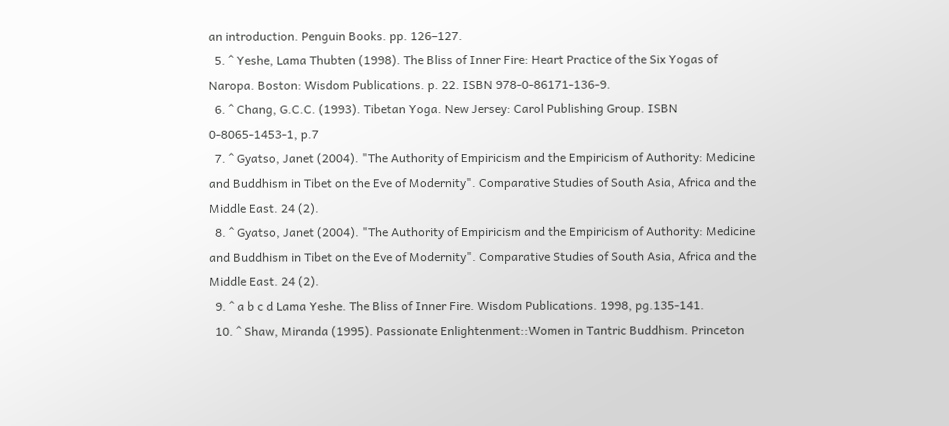an introduction. Penguin Books. pp. 126–127.
  5. ^ Yeshe, Lama Thubten (1998). The Bliss of Inner Fire: Heart Practice of the Six Yogas of Naropa. Boston: Wisdom Publications. p. 22. ISBN 978-0-86171-136-9.
  6. ^ Chang, G.C.C. (1993). Tibetan Yoga. New Jersey: Carol Publishing Group. ISBN 0-8065-1453-1, p.7
  7. ^ Gyatso, Janet (2004). "The Authority of Empiricism and the Empiricism of Authority: Medicine and Buddhism in Tibet on the Eve of Modernity". Comparative Studies of South Asia, Africa and the Middle East. 24 (2).
  8. ^ Gyatso, Janet (2004). "The Authority of Empiricism and the Empiricism of Authority: Medicine and Buddhism in Tibet on the Eve of Modernity". Comparative Studies of South Asia, Africa and the Middle East. 24 (2).
  9. ^ a b c d Lama Yeshe. The Bliss of Inner Fire. Wisdom Publications. 1998, pg.135-141.
  10. ^ Shaw, Miranda (1995). Passionate Enlightenment::Women in Tantric Buddhism. Princeton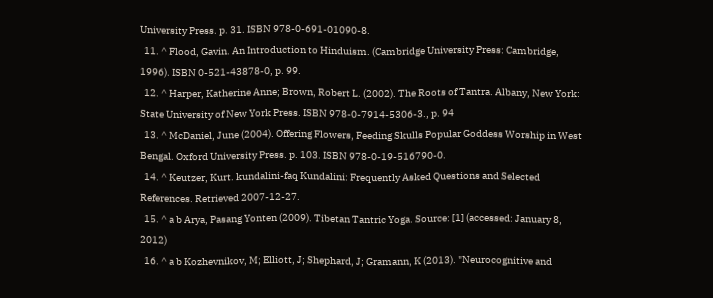University Press. p. 31. ISBN 978-0-691-01090-8.
  11. ^ Flood, Gavin. An Introduction to Hinduism. (Cambridge University Press: Cambridge, 1996). ISBN 0-521-43878-0, p. 99.
  12. ^ Harper, Katherine Anne; Brown, Robert L. (2002). The Roots of Tantra. Albany, New York: State University of New York Press. ISBN 978-0-7914-5306-3., p. 94
  13. ^ McDaniel, June (2004). Offering Flowers, Feeding Skulls Popular Goddess Worship in West Bengal. Oxford University Press. p. 103. ISBN 978-0-19-516790-0.
  14. ^ Keutzer, Kurt. kundalini-faq Kundalini: Frequently Asked Questions and Selected References. Retrieved 2007-12-27.
  15. ^ a b Arya, Pasang Yonten (2009). Tibetan Tantric Yoga. Source: [1] (accessed: January 8, 2012)
  16. ^ a b Kozhevnikov, M; Elliott, J; Shephard, J; Gramann, K (2013). "Neurocognitive and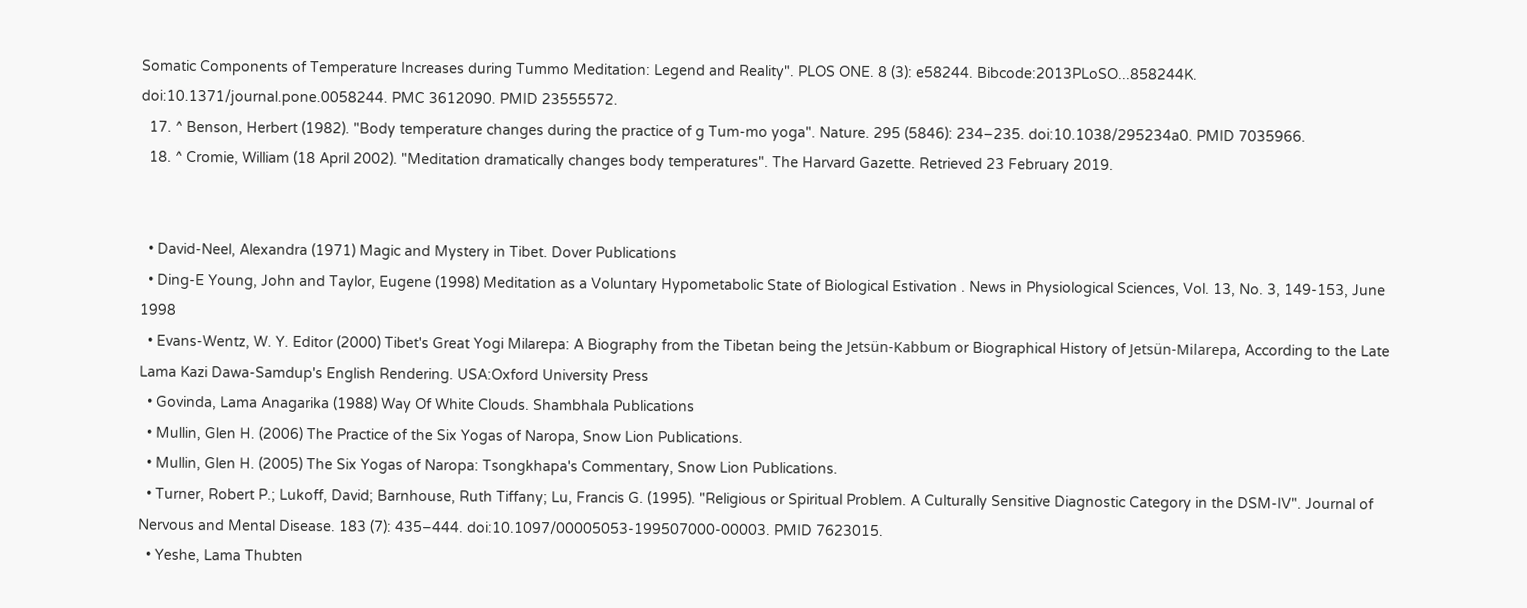Somatic Components of Temperature Increases during Tummo Meditation: Legend and Reality". PLOS ONE. 8 (3): e58244. Bibcode:2013PLoSO...858244K. doi:10.1371/journal.pone.0058244. PMC 3612090. PMID 23555572.
  17. ^ Benson, Herbert (1982). "Body temperature changes during the practice of g Tum-mo yoga". Nature. 295 (5846): 234–235. doi:10.1038/295234a0. PMID 7035966.
  18. ^ Cromie, William (18 April 2002). "Meditation dramatically changes body temperatures". The Harvard Gazette. Retrieved 23 February 2019.


  • David-Neel, Alexandra (1971) Magic and Mystery in Tibet. Dover Publications
  • Ding-E Young, John and Taylor, Eugene (1998) Meditation as a Voluntary Hypometabolic State of Biological Estivation . News in Physiological Sciences, Vol. 13, No. 3, 149-153, June 1998
  • Evans-Wentz, W. Y. Editor (2000) Tibet's Great Yogi Milarepa: A Biography from the Tibetan being the Jetsün-Kabbum or Biographical History of Jetsün-Milarepa, According to the Late Lama Kazi Dawa-Samdup's English Rendering. USA:Oxford University Press
  • Govinda, Lama Anagarika (1988) Way Of White Clouds. Shambhala Publications
  • Mullin, Glen H. (2006) The Practice of the Six Yogas of Naropa, Snow Lion Publications.
  • Mullin, Glen H. (2005) The Six Yogas of Naropa: Tsongkhapa's Commentary, Snow Lion Publications.
  • Turner, Robert P.; Lukoff, David; Barnhouse, Ruth Tiffany; Lu, Francis G. (1995). "Religious or Spiritual Problem. A Culturally Sensitive Diagnostic Category in the DSM-IV". Journal of Nervous and Mental Disease. 183 (7): 435–444. doi:10.1097/00005053-199507000-00003. PMID 7623015.
  • Yeshe, Lama Thubten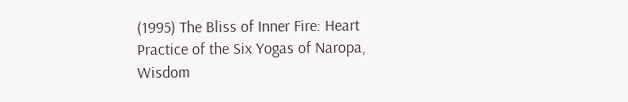(1995) The Bliss of Inner Fire: Heart Practice of the Six Yogas of Naropa, Wisdom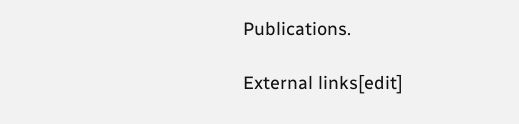Publications.

External links[edit]